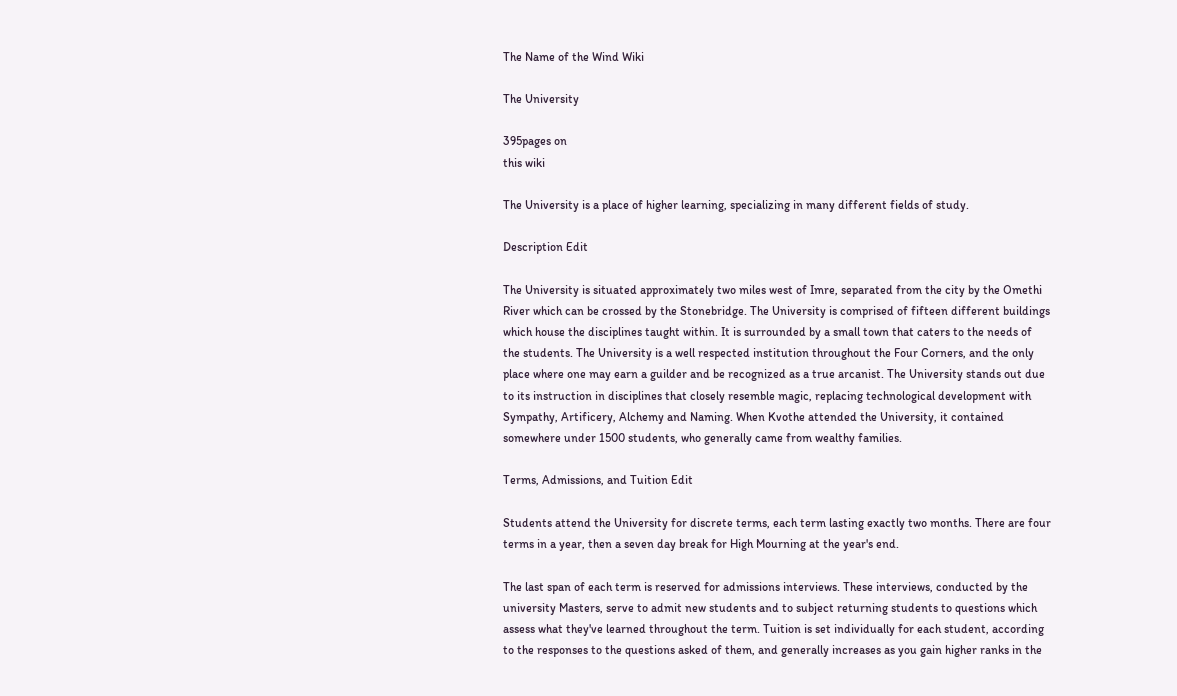The Name of the Wind Wiki

The University

395pages on
this wiki

The University is a place of higher learning, specializing in many different fields of study.

Description Edit

The University is situated approximately two miles west of Imre, separated from the city by the Omethi River which can be crossed by the Stonebridge. The University is comprised of fifteen different buildings which house the disciplines taught within. It is surrounded by a small town that caters to the needs of the students. The University is a well respected institution throughout the Four Corners, and the only place where one may earn a guilder and be recognized as a true arcanist. The University stands out due to its instruction in disciplines that closely resemble magic, replacing technological development with Sympathy, Artificery, Alchemy and Naming. When Kvothe attended the University, it contained somewhere under 1500 students, who generally came from wealthy families.

Terms, Admissions, and Tuition Edit

Students attend the University for discrete terms, each term lasting exactly two months. There are four terms in a year, then a seven day break for High Mourning at the year's end.

The last span of each term is reserved for admissions interviews. These interviews, conducted by the university Masters, serve to admit new students and to subject returning students to questions which assess what they've learned throughout the term. Tuition is set individually for each student, according to the responses to the questions asked of them, and generally increases as you gain higher ranks in the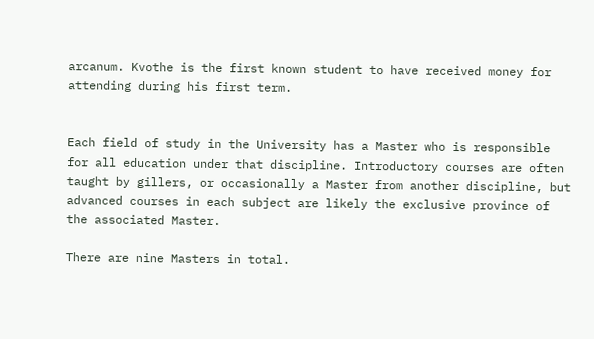arcanum. Kvothe is the first known student to have received money for attending during his first term.


Each field of study in the University has a Master who is responsible for all education under that discipline. Introductory courses are often taught by gillers, or occasionally a Master from another discipline, but advanced courses in each subject are likely the exclusive province of the associated Master.

There are nine Masters in total.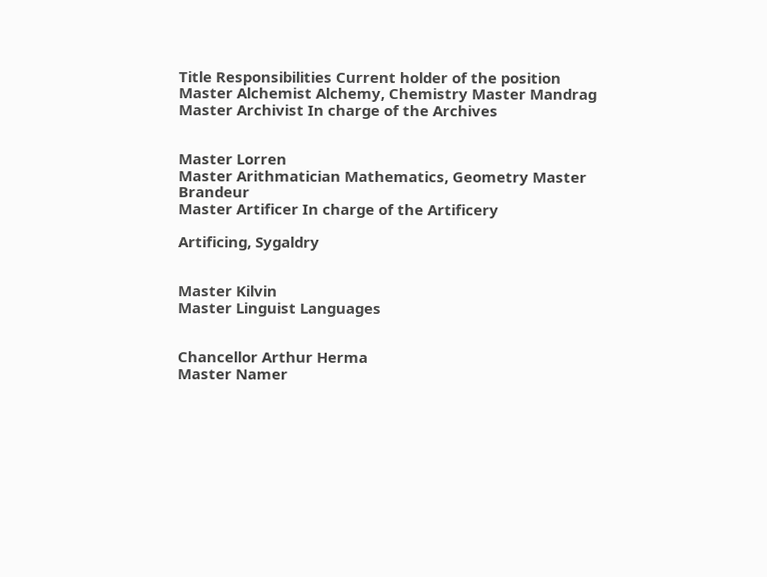Title Responsibilities Current holder of the position
Master Alchemist Alchemy, Chemistry Master Mandrag
Master Archivist In charge of the Archives


Master Lorren
Master Arithmatician Mathematics, Geometry Master Brandeur
Master Artificer In charge of the Artificery

Artificing, Sygaldry


Master Kilvin
Master Linguist Languages


Chancellor Arthur Herma
Master Namer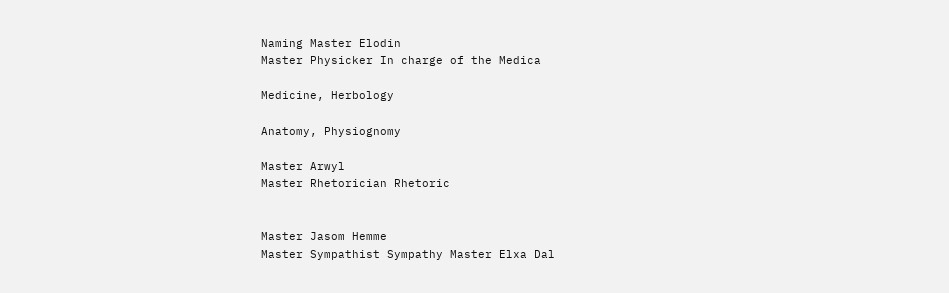Naming Master Elodin
Master Physicker In charge of the Medica

Medicine, Herbology

Anatomy, Physiognomy

Master Arwyl
Master Rhetorician Rhetoric


Master Jasom Hemme
Master Sympathist Sympathy Master Elxa Dal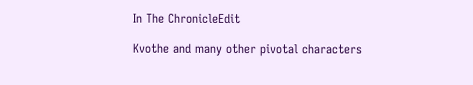In The ChronicleEdit

Kvothe and many other pivotal characters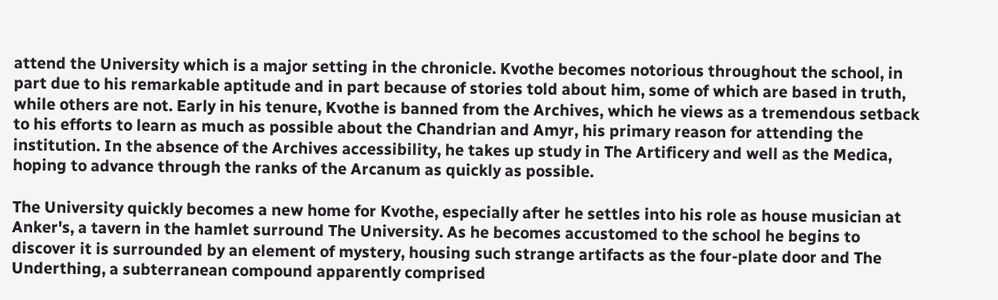attend the University which is a major setting in the chronicle. Kvothe becomes notorious throughout the school, in part due to his remarkable aptitude and in part because of stories told about him, some of which are based in truth, while others are not. Early in his tenure, Kvothe is banned from the Archives, which he views as a tremendous setback to his efforts to learn as much as possible about the Chandrian and Amyr, his primary reason for attending the institution. In the absence of the Archives accessibility, he takes up study in The Artificery and well as the Medica, hoping to advance through the ranks of the Arcanum as quickly as possible.

The University quickly becomes a new home for Kvothe, especially after he settles into his role as house musician at Anker's, a tavern in the hamlet surround The University. As he becomes accustomed to the school he begins to discover it is surrounded by an element of mystery, housing such strange artifacts as the four-plate door and The Underthing, a subterranean compound apparently comprised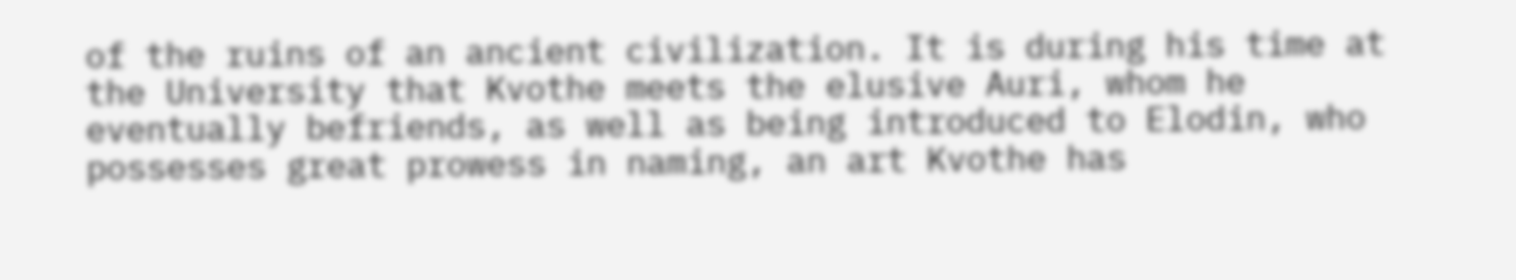of the ruins of an ancient civilization. It is during his time at the University that Kvothe meets the elusive Auri, whom he eventually befriends, as well as being introduced to Elodin, who possesses great prowess in naming, an art Kvothe has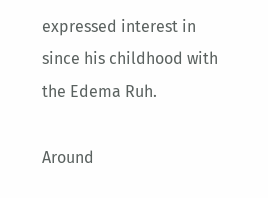expressed interest in since his childhood with the Edema Ruh.

Around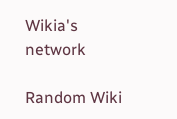Wikia's network

Random Wiki